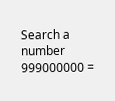Search a number
999000000 =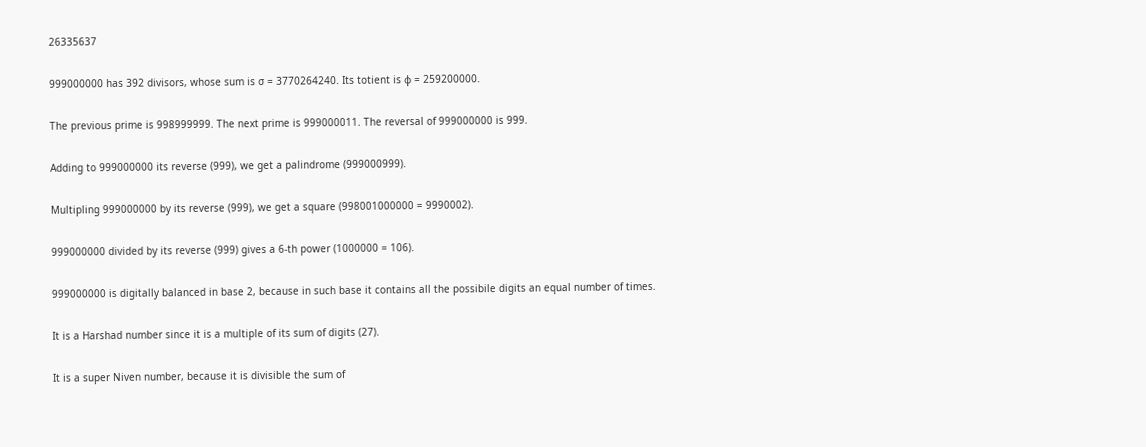26335637

999000000 has 392 divisors, whose sum is σ = 3770264240. Its totient is φ = 259200000.

The previous prime is 998999999. The next prime is 999000011. The reversal of 999000000 is 999.

Adding to 999000000 its reverse (999), we get a palindrome (999000999).

Multipling 999000000 by its reverse (999), we get a square (998001000000 = 9990002).

999000000 divided by its reverse (999) gives a 6-th power (1000000 = 106).

999000000 is digitally balanced in base 2, because in such base it contains all the possibile digits an equal number of times.

It is a Harshad number since it is a multiple of its sum of digits (27).

It is a super Niven number, because it is divisible the sum of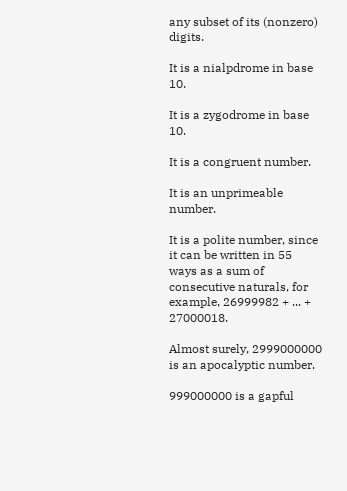any subset of its (nonzero) digits.

It is a nialpdrome in base 10.

It is a zygodrome in base 10.

It is a congruent number.

It is an unprimeable number.

It is a polite number, since it can be written in 55 ways as a sum of consecutive naturals, for example, 26999982 + ... + 27000018.

Almost surely, 2999000000 is an apocalyptic number.

999000000 is a gapful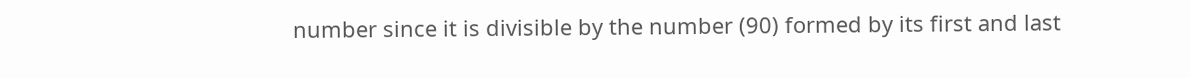number since it is divisible by the number (90) formed by its first and last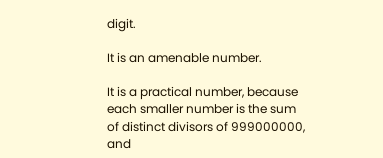digit.

It is an amenable number.

It is a practical number, because each smaller number is the sum of distinct divisors of 999000000, and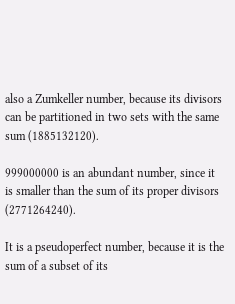also a Zumkeller number, because its divisors can be partitioned in two sets with the same sum (1885132120).

999000000 is an abundant number, since it is smaller than the sum of its proper divisors (2771264240).

It is a pseudoperfect number, because it is the sum of a subset of its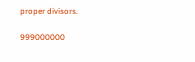proper divisors.

999000000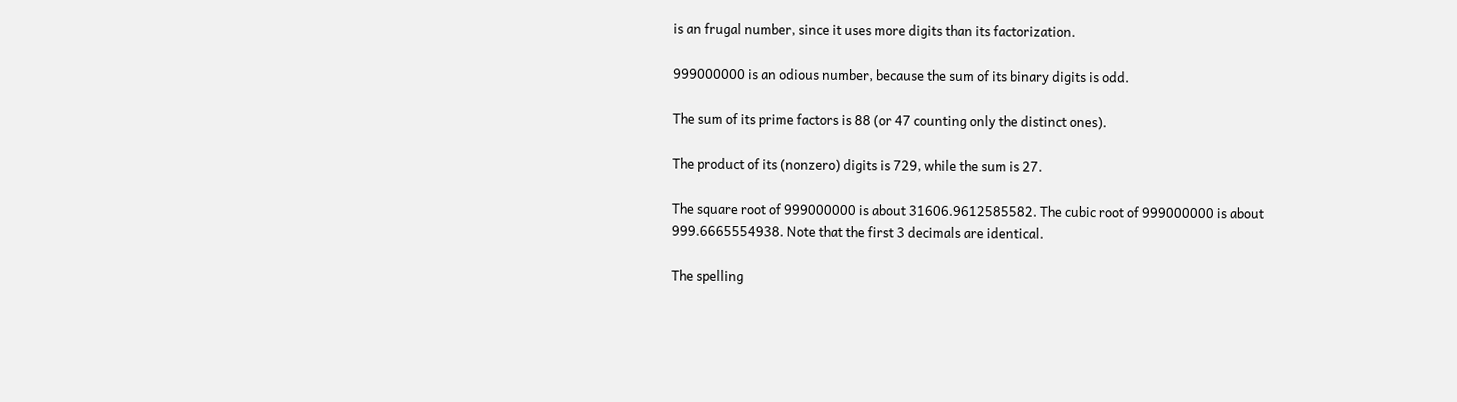is an frugal number, since it uses more digits than its factorization.

999000000 is an odious number, because the sum of its binary digits is odd.

The sum of its prime factors is 88 (or 47 counting only the distinct ones).

The product of its (nonzero) digits is 729, while the sum is 27.

The square root of 999000000 is about 31606.9612585582. The cubic root of 999000000 is about 999.6665554938. Note that the first 3 decimals are identical.

The spelling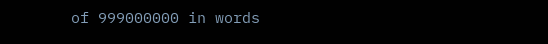of 999000000 in words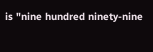is "nine hundred ninety-nine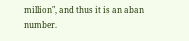million", and thus it is an aban number.